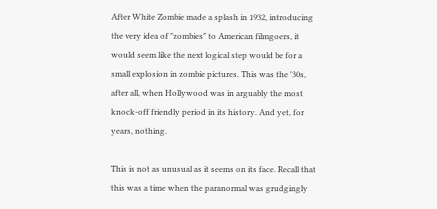After White Zombie made a splash in 1932, introducing the very idea of "zombies" to American filmgoers, it would seem like the next logical step would be for a small explosion in zombie pictures. This was the '30s, after all, when Hollywood was in arguably the most knock-off friendly period in its history. And yet, for years, nothing.

This is not as unusual as it seems on its face. Recall that this was a time when the paranormal was grudgingly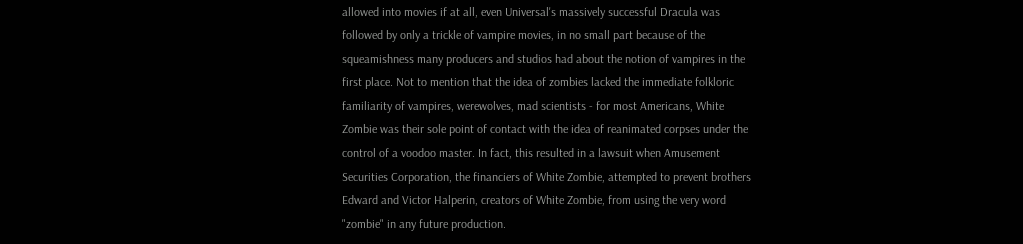allowed into movies if at all, even Universal's massively successful Dracula was followed by only a trickle of vampire movies, in no small part because of the squeamishness many producers and studios had about the notion of vampires in the first place. Not to mention that the idea of zombies lacked the immediate folkloric familiarity of vampires, werewolves, mad scientists - for most Americans, White Zombie was their sole point of contact with the idea of reanimated corpses under the control of a voodoo master. In fact, this resulted in a lawsuit when Amusement Securities Corporation, the financiers of White Zombie, attempted to prevent brothers Edward and Victor Halperin, creators of White Zombie, from using the very word "zombie" in any future production.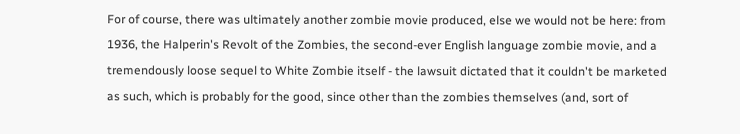For of course, there was ultimately another zombie movie produced, else we would not be here: from 1936, the Halperin's Revolt of the Zombies, the second-ever English language zombie movie, and a tremendously loose sequel to White Zombie itself - the lawsuit dictated that it couldn't be marketed as such, which is probably for the good, since other than the zombies themselves (and, sort of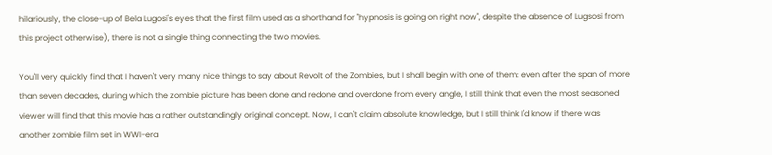hilariously, the close-up of Bela Lugosi's eyes that the first film used as a shorthand for "hypnosis is going on right now", despite the absence of Lugsosi from this project otherwise), there is not a single thing connecting the two movies.

You'll very quickly find that I haven't very many nice things to say about Revolt of the Zombies, but I shall begin with one of them: even after the span of more than seven decades, during which the zombie picture has been done and redone and overdone from every angle, I still think that even the most seasoned viewer will find that this movie has a rather outstandingly original concept. Now, I can't claim absolute knowledge, but I still think I'd know if there was another zombie film set in WWI-era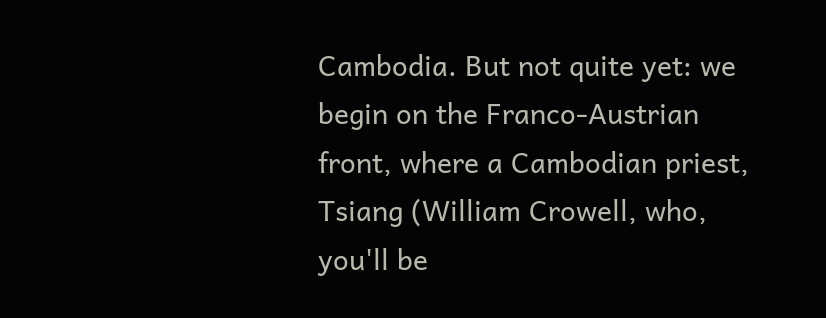Cambodia. But not quite yet: we begin on the Franco-Austrian front, where a Cambodian priest, Tsiang (William Crowell, who, you'll be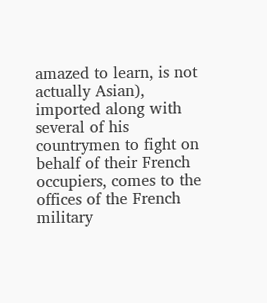amazed to learn, is not actually Asian), imported along with several of his countrymen to fight on behalf of their French occupiers, comes to the offices of the French military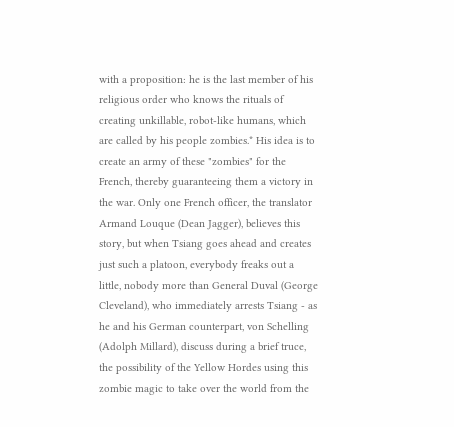with a proposition: he is the last member of his religious order who knows the rituals of creating unkillable, robot-like humans, which are called by his people zombies.* His idea is to create an army of these "zombies" for the French, thereby guaranteeing them a victory in the war. Only one French officer, the translator Armand Louque (Dean Jagger), believes this story, but when Tsiang goes ahead and creates just such a platoon, everybody freaks out a little, nobody more than General Duval (George Cleveland), who immediately arrests Tsiang - as he and his German counterpart, von Schelling (Adolph Millard), discuss during a brief truce, the possibility of the Yellow Hordes using this zombie magic to take over the world from the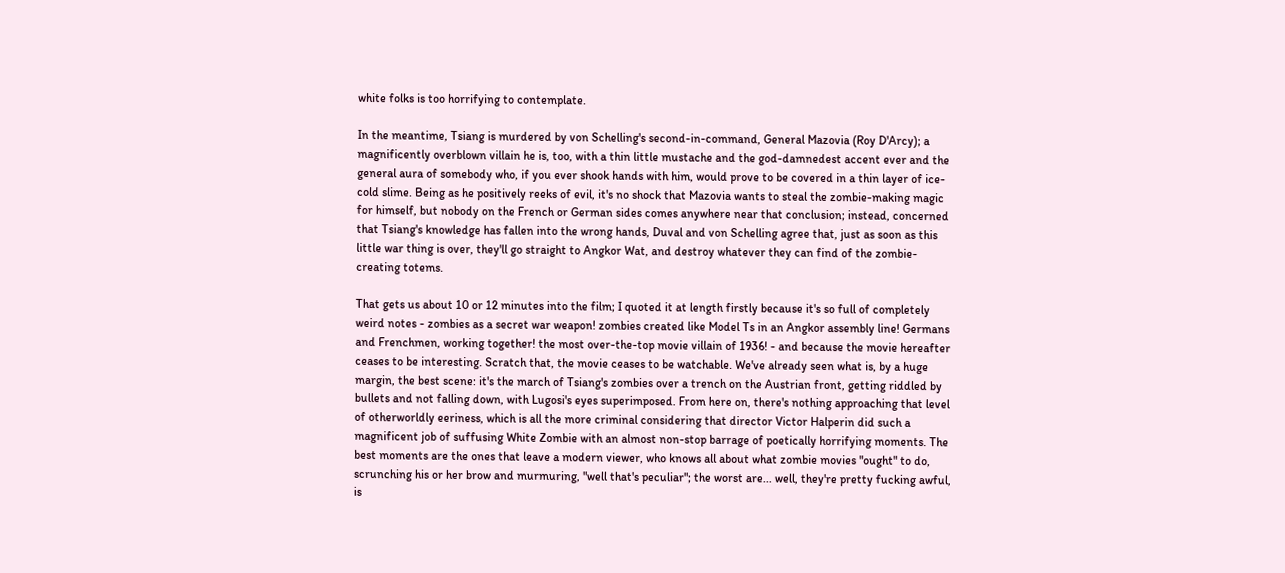white folks is too horrifying to contemplate.

In the meantime, Tsiang is murdered by von Schelling's second-in-command, General Mazovia (Roy D'Arcy); a magnificently overblown villain he is, too, with a thin little mustache and the god-damnedest accent ever and the general aura of somebody who, if you ever shook hands with him, would prove to be covered in a thin layer of ice-cold slime. Being as he positively reeks of evil, it's no shock that Mazovia wants to steal the zombie-making magic for himself, but nobody on the French or German sides comes anywhere near that conclusion; instead, concerned that Tsiang's knowledge has fallen into the wrong hands, Duval and von Schelling agree that, just as soon as this little war thing is over, they'll go straight to Angkor Wat, and destroy whatever they can find of the zombie-creating totems.

That gets us about 10 or 12 minutes into the film; I quoted it at length firstly because it's so full of completely weird notes - zombies as a secret war weapon! zombies created like Model Ts in an Angkor assembly line! Germans and Frenchmen, working together! the most over-the-top movie villain of 1936! - and because the movie hereafter ceases to be interesting. Scratch that, the movie ceases to be watchable. We've already seen what is, by a huge margin, the best scene: it's the march of Tsiang's zombies over a trench on the Austrian front, getting riddled by bullets and not falling down, with Lugosi's eyes superimposed. From here on, there's nothing approaching that level of otherworldly eeriness, which is all the more criminal considering that director Victor Halperin did such a magnificent job of suffusing White Zombie with an almost non-stop barrage of poetically horrifying moments. The best moments are the ones that leave a modern viewer, who knows all about what zombie movies "ought" to do, scrunching his or her brow and murmuring, "well that's peculiar"; the worst are... well, they're pretty fucking awful, is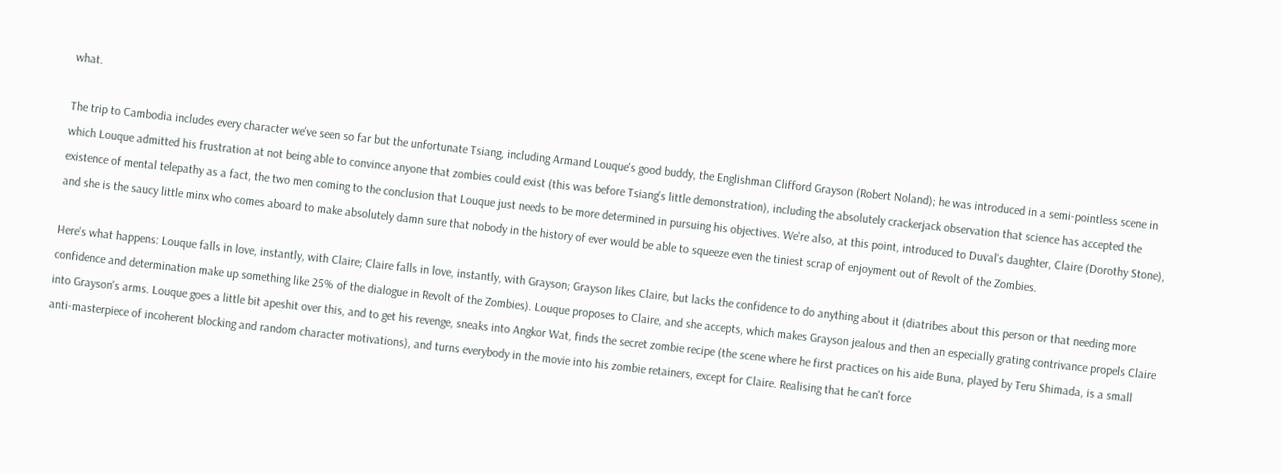what.

The trip to Cambodia includes every character we've seen so far but the unfortunate Tsiang, including Armand Louque's good buddy, the Englishman Clifford Grayson (Robert Noland); he was introduced in a semi-pointless scene in which Louque admitted his frustration at not being able to convince anyone that zombies could exist (this was before Tsiang's little demonstration), including the absolutely crackerjack observation that science has accepted the existence of mental telepathy as a fact, the two men coming to the conclusion that Louque just needs to be more determined in pursuing his objectives. We're also, at this point, introduced to Duval's daughter, Claire (Dorothy Stone), and she is the saucy little minx who comes aboard to make absolutely damn sure that nobody in the history of ever would be able to squeeze even the tiniest scrap of enjoyment out of Revolt of the Zombies.

Here's what happens: Louque falls in love, instantly, with Claire; Claire falls in love, instantly, with Grayson; Grayson likes Claire, but lacks the confidence to do anything about it (diatribes about this person or that needing more confidence and determination make up something like 25% of the dialogue in Revolt of the Zombies). Louque proposes to Claire, and she accepts, which makes Grayson jealous and then an especially grating contrivance propels Claire into Grayson's arms. Louque goes a little bit apeshit over this, and to get his revenge, sneaks into Angkor Wat, finds the secret zombie recipe (the scene where he first practices on his aide Buna, played by Teru Shimada, is a small anti-masterpiece of incoherent blocking and random character motivations), and turns everybody in the movie into his zombie retainers, except for Claire. Realising that he can't force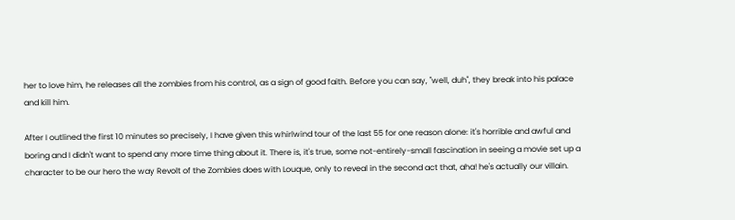her to love him, he releases all the zombies from his control, as a sign of good faith. Before you can say, "well, duh", they break into his palace and kill him.

After I outlined the first 10 minutes so precisely, I have given this whirlwind tour of the last 55 for one reason alone: it's horrible and awful and boring and I didn't want to spend any more time thing about it. There is, it's true, some not-entirely-small fascination in seeing a movie set up a character to be our hero the way Revolt of the Zombies does with Louque, only to reveal in the second act that, aha! he's actually our villain.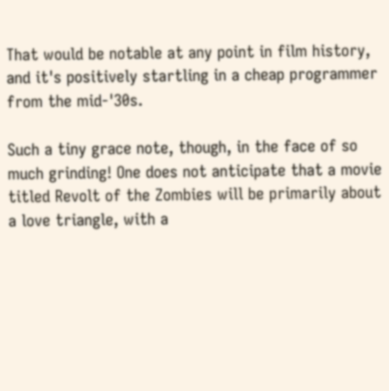That would be notable at any point in film history, and it's positively startling in a cheap programmer from the mid-'30s.

Such a tiny grace note, though, in the face of so much grinding! One does not anticipate that a movie titled Revolt of the Zombies will be primarily about a love triangle, with a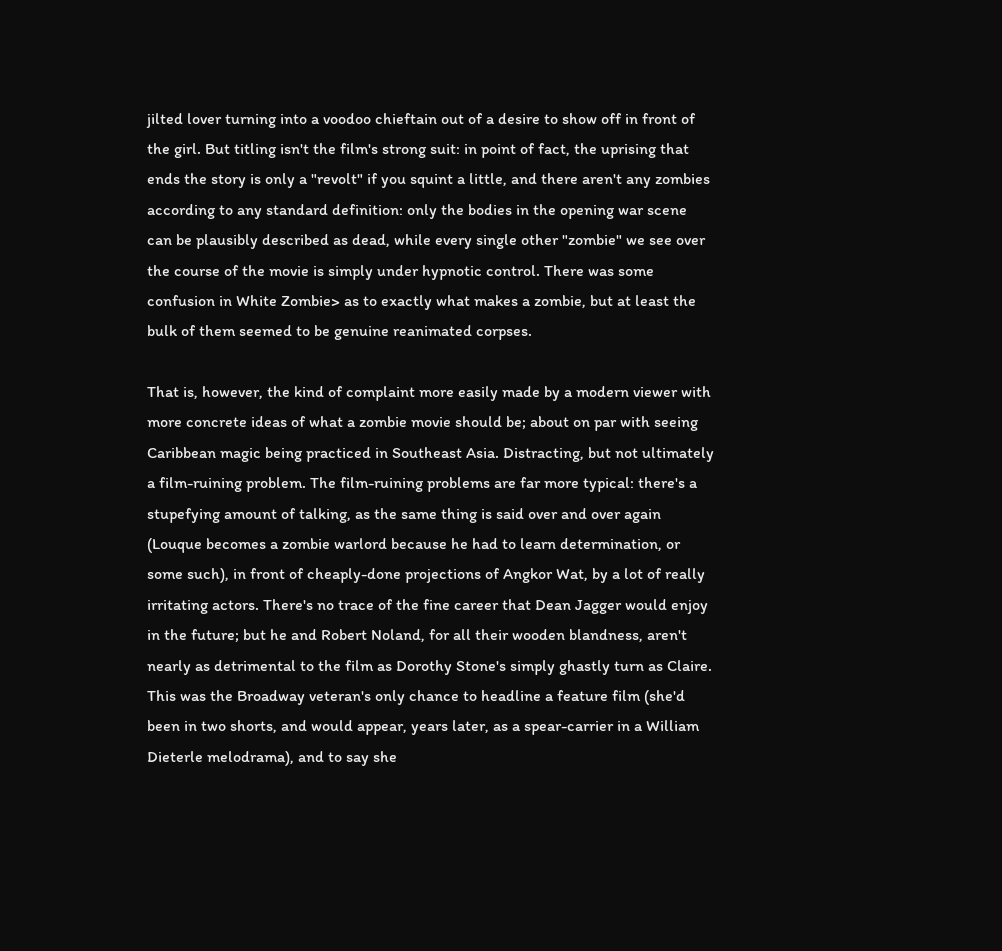jilted lover turning into a voodoo chieftain out of a desire to show off in front of the girl. But titling isn't the film's strong suit: in point of fact, the uprising that ends the story is only a "revolt" if you squint a little, and there aren't any zombies according to any standard definition: only the bodies in the opening war scene can be plausibly described as dead, while every single other "zombie" we see over the course of the movie is simply under hypnotic control. There was some confusion in White Zombie> as to exactly what makes a zombie, but at least the bulk of them seemed to be genuine reanimated corpses.

That is, however, the kind of complaint more easily made by a modern viewer with more concrete ideas of what a zombie movie should be; about on par with seeing Caribbean magic being practiced in Southeast Asia. Distracting, but not ultimately a film-ruining problem. The film-ruining problems are far more typical: there's a stupefying amount of talking, as the same thing is said over and over again (Louque becomes a zombie warlord because he had to learn determination, or some such), in front of cheaply-done projections of Angkor Wat, by a lot of really irritating actors. There's no trace of the fine career that Dean Jagger would enjoy in the future; but he and Robert Noland, for all their wooden blandness, aren't nearly as detrimental to the film as Dorothy Stone's simply ghastly turn as Claire. This was the Broadway veteran's only chance to headline a feature film (she'd been in two shorts, and would appear, years later, as a spear-carrier in a William Dieterle melodrama), and to say she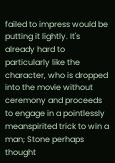failed to impress would be putting it lightly. It's already hard to particularly like the character, who is dropped into the movie without ceremony and proceeds to engage in a pointlessly meanspirited trick to win a man; Stone perhaps thought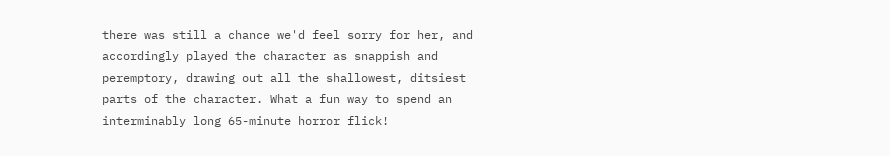there was still a chance we'd feel sorry for her, and accordingly played the character as snappish and peremptory, drawing out all the shallowest, ditsiest parts of the character. What a fun way to spend an interminably long 65-minute horror flick!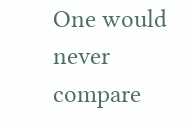One would never compare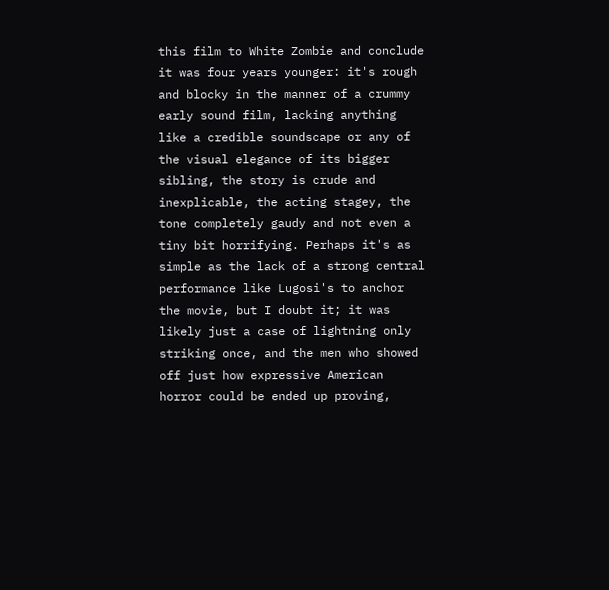this film to White Zombie and conclude it was four years younger: it's rough and blocky in the manner of a crummy early sound film, lacking anything like a credible soundscape or any of the visual elegance of its bigger sibling, the story is crude and inexplicable, the acting stagey, the tone completely gaudy and not even a tiny bit horrifying. Perhaps it's as simple as the lack of a strong central performance like Lugosi's to anchor the movie, but I doubt it; it was likely just a case of lightning only striking once, and the men who showed off just how expressive American horror could be ended up proving,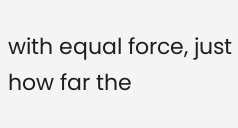with equal force, just how far the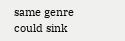same genre could sink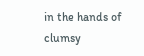in the hands of clumsy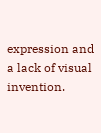expression and a lack of visual invention.